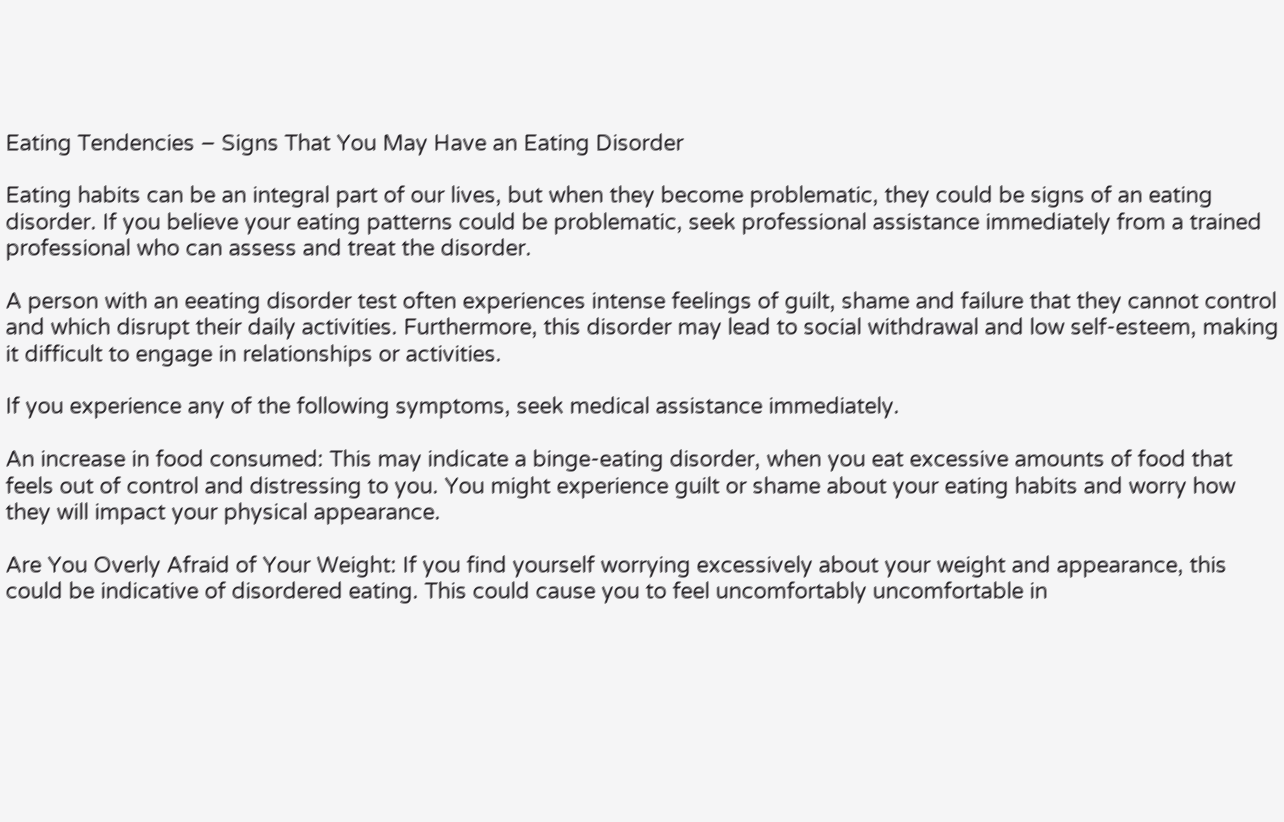Eating Tendencies – Signs That You May Have an Eating Disorder

Eating habits can be an integral part of our lives, but when they become problematic, they could be signs of an eating disorder. If you believe your eating patterns could be problematic, seek professional assistance immediately from a trained professional who can assess and treat the disorder.

A person with an eeating disorder test often experiences intense feelings of guilt, shame and failure that they cannot control and which disrupt their daily activities. Furthermore, this disorder may lead to social withdrawal and low self-esteem, making it difficult to engage in relationships or activities.

If you experience any of the following symptoms, seek medical assistance immediately.

An increase in food consumed: This may indicate a binge-eating disorder, when you eat excessive amounts of food that feels out of control and distressing to you. You might experience guilt or shame about your eating habits and worry how they will impact your physical appearance.

Are You Overly Afraid of Your Weight: If you find yourself worrying excessively about your weight and appearance, this could be indicative of disordered eating. This could cause you to feel uncomfortably uncomfortable in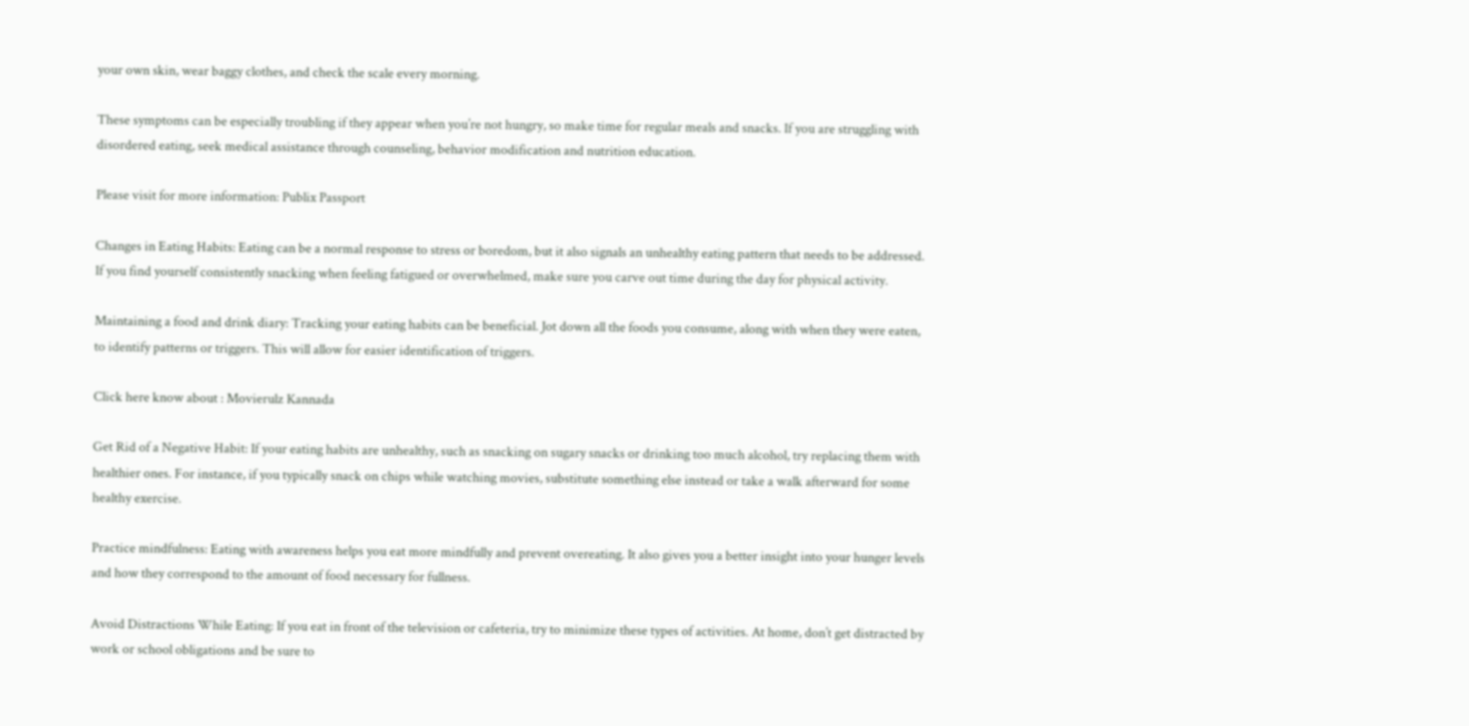your own skin, wear baggy clothes, and check the scale every morning.

These symptoms can be especially troubling if they appear when you’re not hungry, so make time for regular meals and snacks. If you are struggling with disordered eating, seek medical assistance through counseling, behavior modification and nutrition education.

Please visit for more information: Publix Passport

Changes in Eating Habits: Eating can be a normal response to stress or boredom, but it also signals an unhealthy eating pattern that needs to be addressed. If you find yourself consistently snacking when feeling fatigued or overwhelmed, make sure you carve out time during the day for physical activity.

Maintaining a food and drink diary: Tracking your eating habits can be beneficial. Jot down all the foods you consume, along with when they were eaten, to identify patterns or triggers. This will allow for easier identification of triggers.

Click here know about : Movierulz Kannada

Get Rid of a Negative Habit: If your eating habits are unhealthy, such as snacking on sugary snacks or drinking too much alcohol, try replacing them with healthier ones. For instance, if you typically snack on chips while watching movies, substitute something else instead or take a walk afterward for some healthy exercise.

Practice mindfulness: Eating with awareness helps you eat more mindfully and prevent overeating. It also gives you a better insight into your hunger levels and how they correspond to the amount of food necessary for fullness.

Avoid Distractions While Eating: If you eat in front of the television or cafeteria, try to minimize these types of activities. At home, don’t get distracted by work or school obligations and be sure to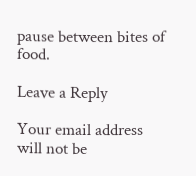pause between bites of food.

Leave a Reply

Your email address will not be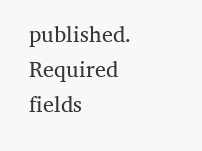published. Required fields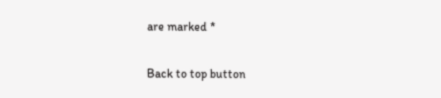are marked *

Back to top button